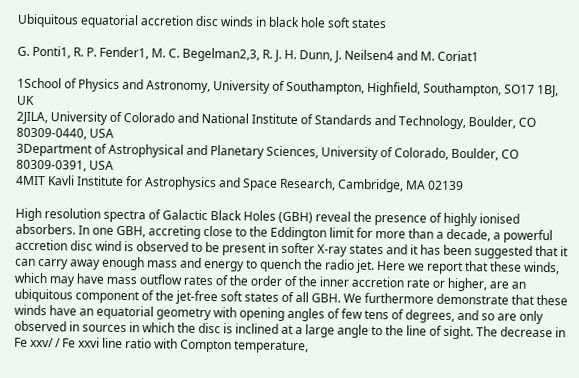Ubiquitous equatorial accretion disc winds in black hole soft states

G. Ponti1, R. P. Fender1, M. C. Begelman2,3, R. J. H. Dunn, J. Neilsen4 and M. Coriat1

1School of Physics and Astronomy, University of Southampton, Highfield, Southampton, SO17 1BJ, UK
2JILA, University of Colorado and National Institute of Standards and Technology, Boulder, CO 80309-0440, USA
3Department of Astrophysical and Planetary Sciences, University of Colorado, Boulder, CO 80309-0391, USA
4MIT Kavli Institute for Astrophysics and Space Research, Cambridge, MA 02139

High resolution spectra of Galactic Black Holes (GBH) reveal the presence of highly ionised absorbers. In one GBH, accreting close to the Eddington limit for more than a decade, a powerful accretion disc wind is observed to be present in softer X-ray states and it has been suggested that it can carry away enough mass and energy to quench the radio jet. Here we report that these winds, which may have mass outflow rates of the order of the inner accretion rate or higher, are an ubiquitous component of the jet-free soft states of all GBH. We furthermore demonstrate that these winds have an equatorial geometry with opening angles of few tens of degrees, and so are only observed in sources in which the disc is inclined at a large angle to the line of sight. The decrease in Fe xxv/ / Fe xxvi line ratio with Compton temperature,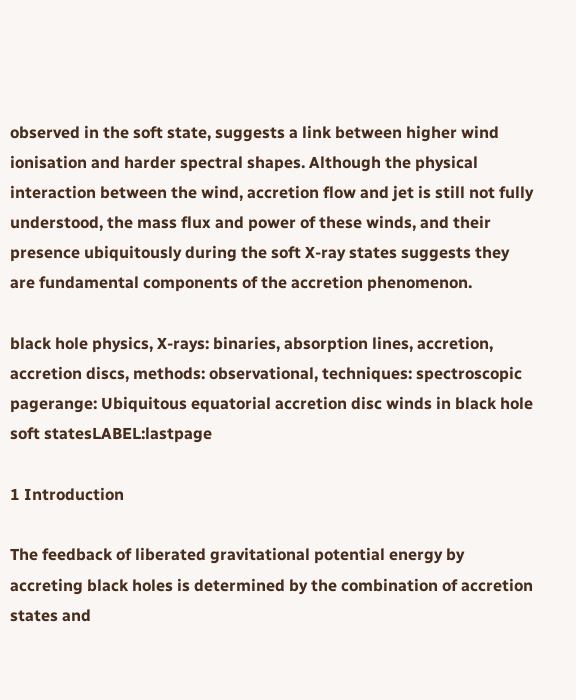observed in the soft state, suggests a link between higher wind ionisation and harder spectral shapes. Although the physical interaction between the wind, accretion flow and jet is still not fully understood, the mass flux and power of these winds, and their presence ubiquitously during the soft X-ray states suggests they are fundamental components of the accretion phenomenon.

black hole physics, X-rays: binaries, absorption lines, accretion, accretion discs, methods: observational, techniques: spectroscopic
pagerange: Ubiquitous equatorial accretion disc winds in black hole soft statesLABEL:lastpage

1 Introduction

The feedback of liberated gravitational potential energy by accreting black holes is determined by the combination of accretion states and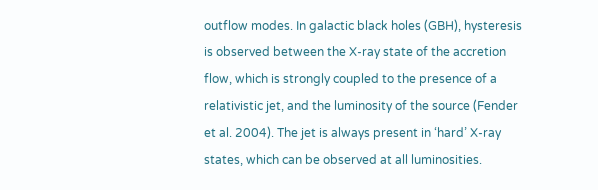outflow modes. In galactic black holes (GBH), hysteresis is observed between the X-ray state of the accretion flow, which is strongly coupled to the presence of a relativistic jet, and the luminosity of the source (Fender et al. 2004). The jet is always present in ‘hard’ X-ray states, which can be observed at all luminosities.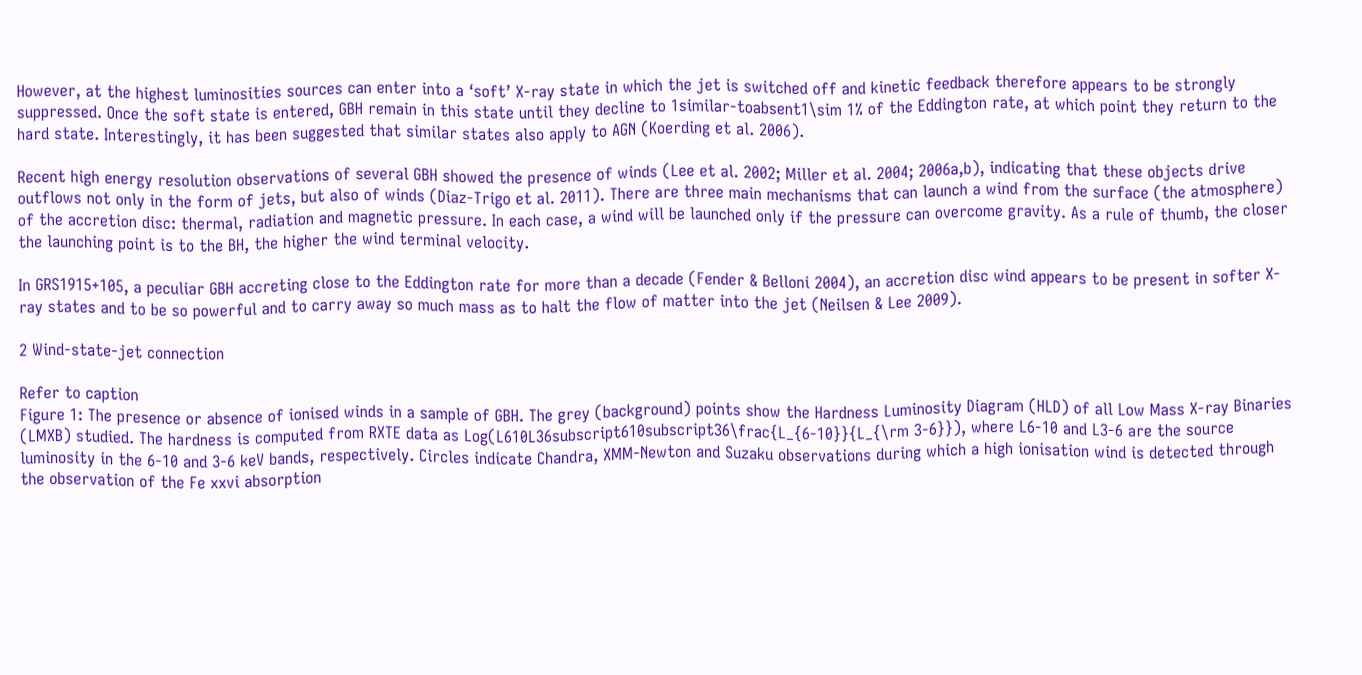However, at the highest luminosities sources can enter into a ‘soft’ X-ray state in which the jet is switched off and kinetic feedback therefore appears to be strongly suppressed. Once the soft state is entered, GBH remain in this state until they decline to 1similar-toabsent1\sim 1% of the Eddington rate, at which point they return to the hard state. Interestingly, it has been suggested that similar states also apply to AGN (Koerding et al. 2006).

Recent high energy resolution observations of several GBH showed the presence of winds (Lee et al. 2002; Miller et al. 2004; 2006a,b), indicating that these objects drive outflows not only in the form of jets, but also of winds (Diaz-Trigo et al. 2011). There are three main mechanisms that can launch a wind from the surface (the atmosphere) of the accretion disc: thermal, radiation and magnetic pressure. In each case, a wind will be launched only if the pressure can overcome gravity. As a rule of thumb, the closer the launching point is to the BH, the higher the wind terminal velocity.

In GRS1915+105, a peculiar GBH accreting close to the Eddington rate for more than a decade (Fender & Belloni 2004), an accretion disc wind appears to be present in softer X-ray states and to be so powerful and to carry away so much mass as to halt the flow of matter into the jet (Neilsen & Lee 2009).

2 Wind-state-jet connection

Refer to caption
Figure 1: The presence or absence of ionised winds in a sample of GBH. The grey (background) points show the Hardness Luminosity Diagram (HLD) of all Low Mass X-ray Binaries (LMXB) studied. The hardness is computed from RXTE data as Log(L610L36subscript610subscript36\frac{L_{6-10}}{L_{\rm 3-6}}), where L6-10 and L3-6 are the source luminosity in the 6-10 and 3-6 keV bands, respectively. Circles indicate Chandra, XMM-Newton and Suzaku observations during which a high ionisation wind is detected through the observation of the Fe xxvi absorption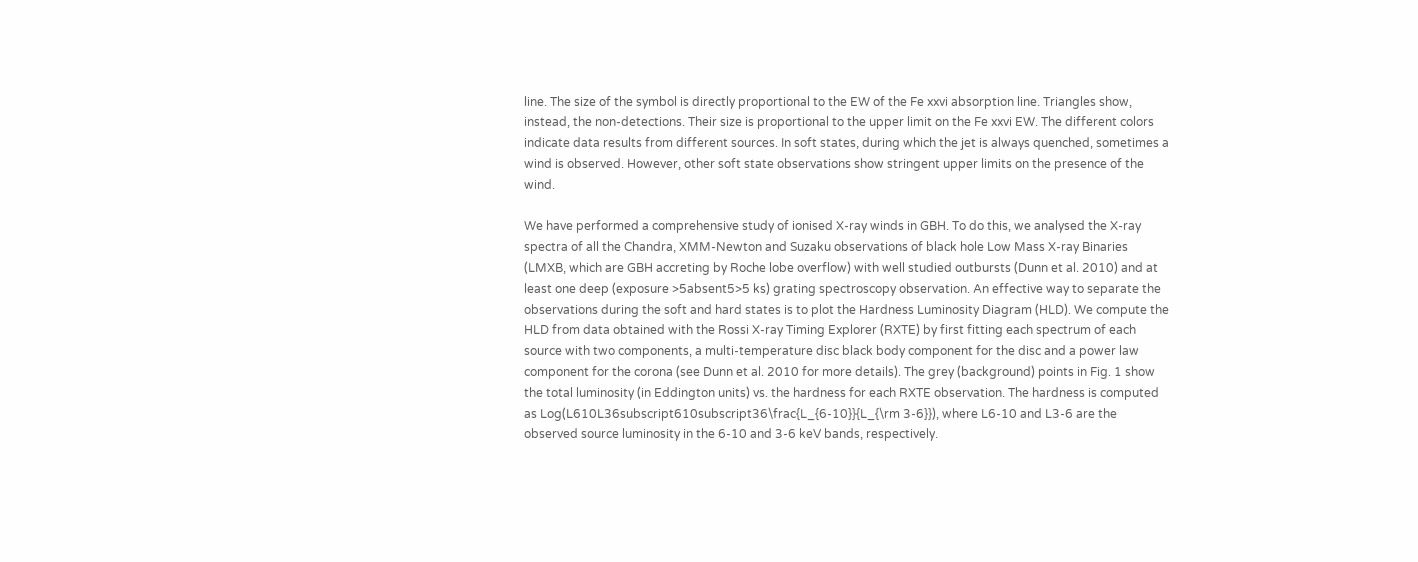line. The size of the symbol is directly proportional to the EW of the Fe xxvi absorption line. Triangles show, instead, the non-detections. Their size is proportional to the upper limit on the Fe xxvi EW. The different colors indicate data results from different sources. In soft states, during which the jet is always quenched, sometimes a wind is observed. However, other soft state observations show stringent upper limits on the presence of the wind.

We have performed a comprehensive study of ionised X-ray winds in GBH. To do this, we analysed the X-ray spectra of all the Chandra, XMM-Newton and Suzaku observations of black hole Low Mass X-ray Binaries (LMXB, which are GBH accreting by Roche lobe overflow) with well studied outbursts (Dunn et al. 2010) and at least one deep (exposure >5absent5>5 ks) grating spectroscopy observation. An effective way to separate the observations during the soft and hard states is to plot the Hardness Luminosity Diagram (HLD). We compute the HLD from data obtained with the Rossi X-ray Timing Explorer (RXTE) by first fitting each spectrum of each source with two components, a multi-temperature disc black body component for the disc and a power law component for the corona (see Dunn et al. 2010 for more details). The grey (background) points in Fig. 1 show the total luminosity (in Eddington units) vs. the hardness for each RXTE observation. The hardness is computed as Log(L610L36subscript610subscript36\frac{L_{6-10}}{L_{\rm 3-6}}), where L6-10 and L3-6 are the observed source luminosity in the 6-10 and 3-6 keV bands, respectively.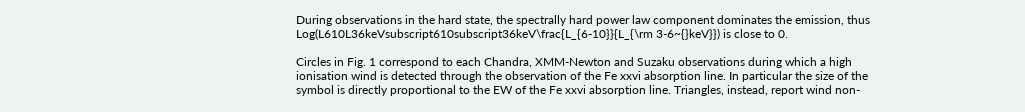During observations in the hard state, the spectrally hard power law component dominates the emission, thus Log(L610L36keVsubscript610subscript36keV\frac{L_{6-10}}{L_{\rm 3-6~{}keV}}) is close to 0.

Circles in Fig. 1 correspond to each Chandra, XMM-Newton and Suzaku observations during which a high ionisation wind is detected through the observation of the Fe xxvi absorption line. In particular the size of the symbol is directly proportional to the EW of the Fe xxvi absorption line. Triangles, instead, report wind non-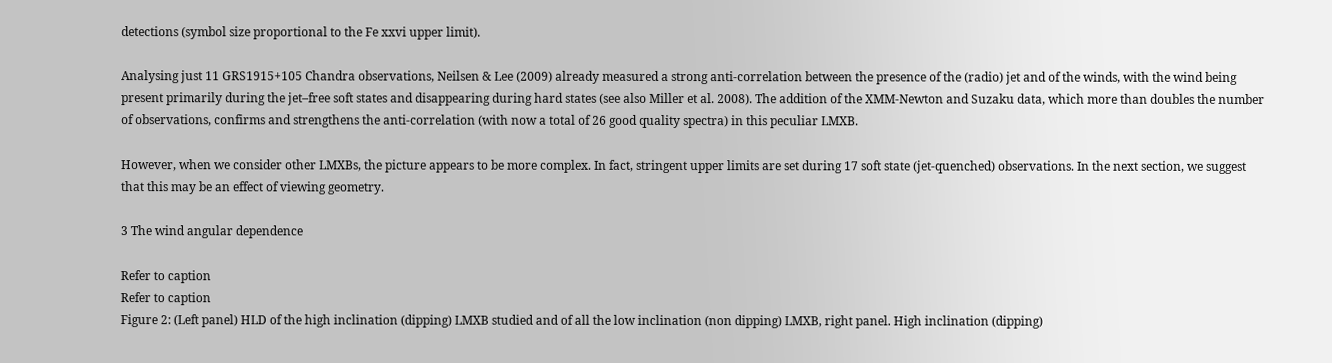detections (symbol size proportional to the Fe xxvi upper limit).

Analysing just 11 GRS1915+105 Chandra observations, Neilsen & Lee (2009) already measured a strong anti-correlation between the presence of the (radio) jet and of the winds, with the wind being present primarily during the jet–free soft states and disappearing during hard states (see also Miller et al. 2008). The addition of the XMM-Newton and Suzaku data, which more than doubles the number of observations, confirms and strengthens the anti-correlation (with now a total of 26 good quality spectra) in this peculiar LMXB.

However, when we consider other LMXBs, the picture appears to be more complex. In fact, stringent upper limits are set during 17 soft state (jet-quenched) observations. In the next section, we suggest that this may be an effect of viewing geometry.

3 The wind angular dependence

Refer to caption
Refer to caption
Figure 2: (Left panel) HLD of the high inclination (dipping) LMXB studied and of all the low inclination (non dipping) LMXB, right panel. High inclination (dipping)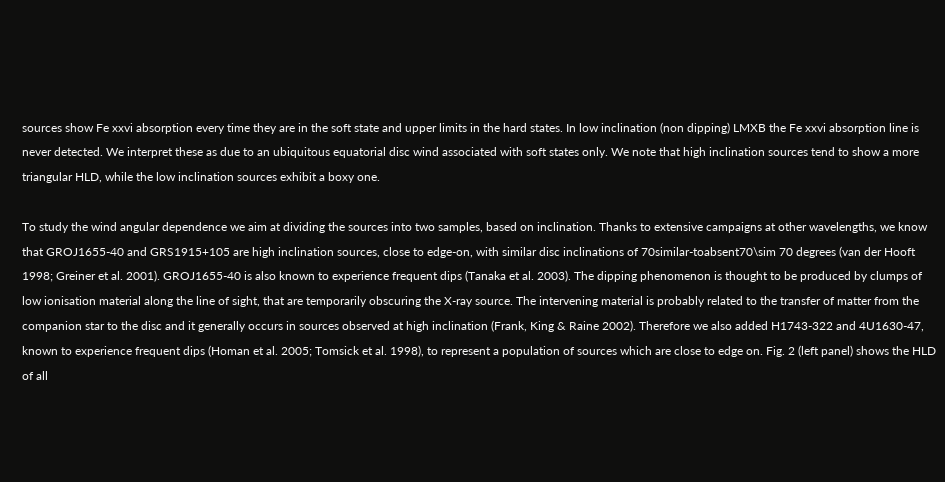sources show Fe xxvi absorption every time they are in the soft state and upper limits in the hard states. In low inclination (non dipping) LMXB the Fe xxvi absorption line is never detected. We interpret these as due to an ubiquitous equatorial disc wind associated with soft states only. We note that high inclination sources tend to show a more triangular HLD, while the low inclination sources exhibit a boxy one.

To study the wind angular dependence we aim at dividing the sources into two samples, based on inclination. Thanks to extensive campaigns at other wavelengths, we know that GROJ1655-40 and GRS1915+105 are high inclination sources, close to edge-on, with similar disc inclinations of 70similar-toabsent70\sim 70 degrees (van der Hooft 1998; Greiner et al. 2001). GROJ1655-40 is also known to experience frequent dips (Tanaka et al. 2003). The dipping phenomenon is thought to be produced by clumps of low ionisation material along the line of sight, that are temporarily obscuring the X-ray source. The intervening material is probably related to the transfer of matter from the companion star to the disc and it generally occurs in sources observed at high inclination (Frank, King & Raine 2002). Therefore we also added H1743-322 and 4U1630-47, known to experience frequent dips (Homan et al. 2005; Tomsick et al. 1998), to represent a population of sources which are close to edge on. Fig. 2 (left panel) shows the HLD of all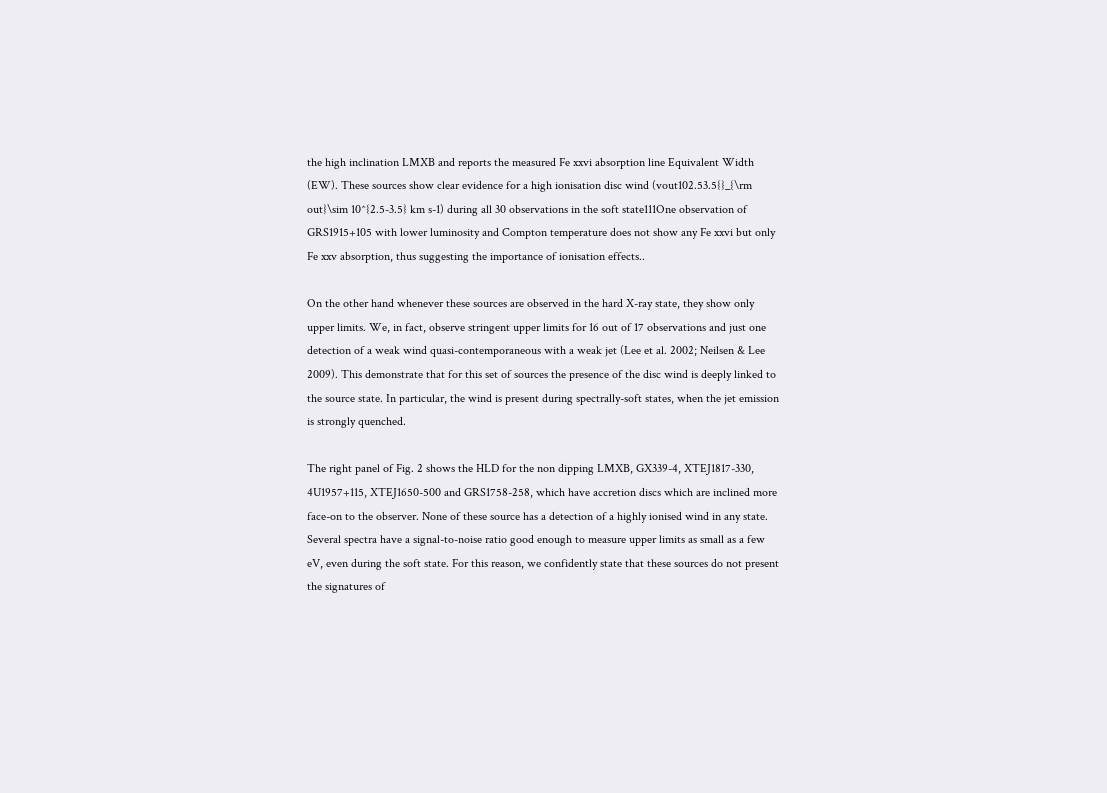the high inclination LMXB and reports the measured Fe xxvi absorption line Equivalent Width (EW). These sources show clear evidence for a high ionisation disc wind (vout102.53.5{}_{\rm out}\sim 10^{2.5-3.5} km s-1) during all 30 observations in the soft state111One observation of GRS1915+105 with lower luminosity and Compton temperature does not show any Fe xxvi but only Fe xxv absorption, thus suggesting the importance of ionisation effects..

On the other hand whenever these sources are observed in the hard X-ray state, they show only upper limits. We, in fact, observe stringent upper limits for 16 out of 17 observations and just one detection of a weak wind quasi-contemporaneous with a weak jet (Lee et al. 2002; Neilsen & Lee 2009). This demonstrate that for this set of sources the presence of the disc wind is deeply linked to the source state. In particular, the wind is present during spectrally-soft states, when the jet emission is strongly quenched.

The right panel of Fig. 2 shows the HLD for the non dipping LMXB, GX339-4, XTEJ1817-330, 4U1957+115, XTEJ1650-500 and GRS1758-258, which have accretion discs which are inclined more face-on to the observer. None of these source has a detection of a highly ionised wind in any state. Several spectra have a signal-to-noise ratio good enough to measure upper limits as small as a few eV, even during the soft state. For this reason, we confidently state that these sources do not present the signatures of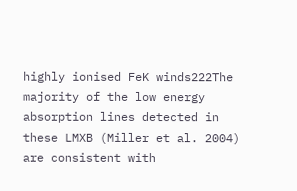highly ionised FeK winds222The majority of the low energy absorption lines detected in these LMXB (Miller et al. 2004) are consistent with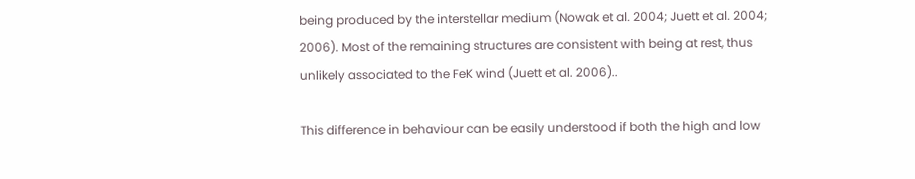being produced by the interstellar medium (Nowak et al. 2004; Juett et al. 2004; 2006). Most of the remaining structures are consistent with being at rest, thus unlikely associated to the FeK wind (Juett et al. 2006)..

This difference in behaviour can be easily understood if both the high and low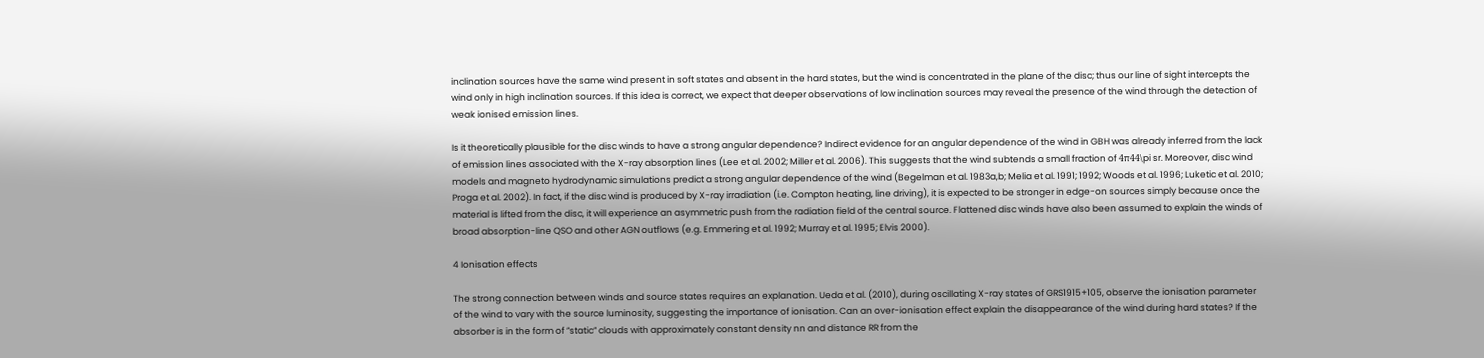inclination sources have the same wind present in soft states and absent in the hard states, but the wind is concentrated in the plane of the disc; thus our line of sight intercepts the wind only in high inclination sources. If this idea is correct, we expect that deeper observations of low inclination sources may reveal the presence of the wind through the detection of weak ionised emission lines.

Is it theoretically plausible for the disc winds to have a strong angular dependence? Indirect evidence for an angular dependence of the wind in GBH was already inferred from the lack of emission lines associated with the X-ray absorption lines (Lee et al. 2002; Miller et al. 2006). This suggests that the wind subtends a small fraction of 4π44\pi sr. Moreover, disc wind models and magneto hydrodynamic simulations predict a strong angular dependence of the wind (Begelman et al. 1983a,b; Melia et al. 1991; 1992; Woods et al. 1996; Luketic et al. 2010; Proga et al. 2002). In fact, if the disc wind is produced by X-ray irradiation (i.e. Compton heating, line driving), it is expected to be stronger in edge-on sources simply because once the material is lifted from the disc, it will experience an asymmetric push from the radiation field of the central source. Flattened disc winds have also been assumed to explain the winds of broad absorption-line QSO and other AGN outflows (e.g. Emmering et al. 1992; Murray et al. 1995; Elvis 2000).

4 Ionisation effects

The strong connection between winds and source states requires an explanation. Ueda et al. (2010), during oscillating X-ray states of GRS1915+105, observe the ionisation parameter of the wind to vary with the source luminosity, suggesting the importance of ionisation. Can an over-ionisation effect explain the disappearance of the wind during hard states? If the absorber is in the form of ”static” clouds with approximately constant density nn and distance RR from the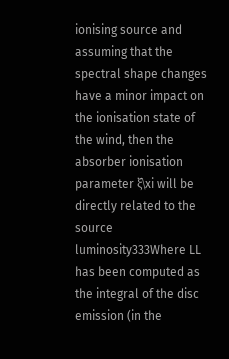ionising source and assuming that the spectral shape changes have a minor impact on the ionisation state of the wind, then the absorber ionisation parameter ξ\xi will be directly related to the source luminosity333Where LL has been computed as the integral of the disc emission (in the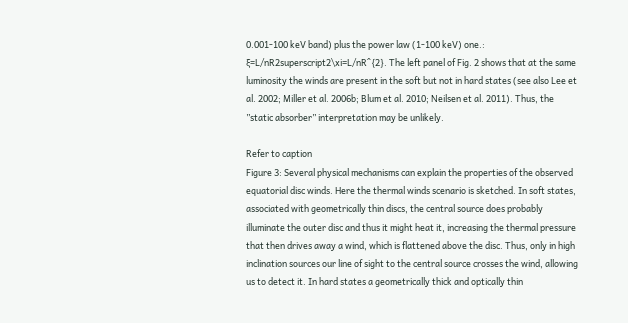0.001-100 keV band) plus the power law (1-100 keV) one.: ξ=L/nR2superscript2\xi=L/nR^{2}. The left panel of Fig. 2 shows that at the same luminosity the winds are present in the soft but not in hard states (see also Lee et al. 2002; Miller et al. 2006b; Blum et al. 2010; Neilsen et al. 2011). Thus, the ”static absorber” interpretation may be unlikely.

Refer to caption
Figure 3: Several physical mechanisms can explain the properties of the observed equatorial disc winds. Here the thermal winds scenario is sketched. In soft states, associated with geometrically thin discs, the central source does probably illuminate the outer disc and thus it might heat it, increasing the thermal pressure that then drives away a wind, which is flattened above the disc. Thus, only in high inclination sources our line of sight to the central source crosses the wind, allowing us to detect it. In hard states a geometrically thick and optically thin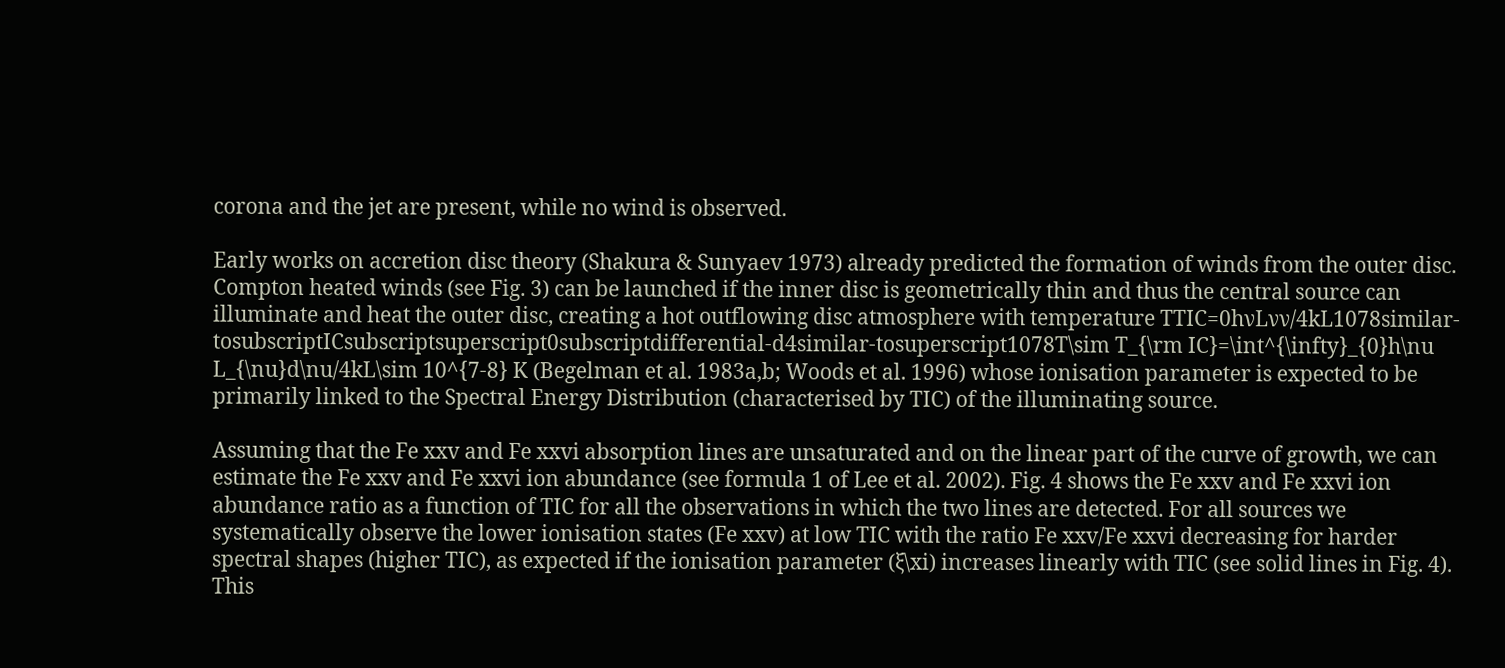corona and the jet are present, while no wind is observed.

Early works on accretion disc theory (Shakura & Sunyaev 1973) already predicted the formation of winds from the outer disc. Compton heated winds (see Fig. 3) can be launched if the inner disc is geometrically thin and thus the central source can illuminate and heat the outer disc, creating a hot outflowing disc atmosphere with temperature TTIC=0hνLνν/4kL1078similar-tosubscriptICsubscriptsuperscript0subscriptdifferential-d4similar-tosuperscript1078T\sim T_{\rm IC}=\int^{\infty}_{0}h\nu L_{\nu}d\nu/4kL\sim 10^{7-8} K (Begelman et al. 1983a,b; Woods et al. 1996) whose ionisation parameter is expected to be primarily linked to the Spectral Energy Distribution (characterised by TIC) of the illuminating source.

Assuming that the Fe xxv and Fe xxvi absorption lines are unsaturated and on the linear part of the curve of growth, we can estimate the Fe xxv and Fe xxvi ion abundance (see formula 1 of Lee et al. 2002). Fig. 4 shows the Fe xxv and Fe xxvi ion abundance ratio as a function of TIC for all the observations in which the two lines are detected. For all sources we systematically observe the lower ionisation states (Fe xxv) at low TIC with the ratio Fe xxv/Fe xxvi decreasing for harder spectral shapes (higher TIC), as expected if the ionisation parameter (ξ\xi) increases linearly with TIC (see solid lines in Fig. 4). This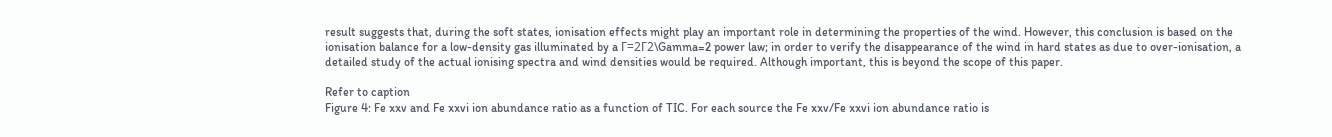result suggests that, during the soft states, ionisation effects might play an important role in determining the properties of the wind. However, this conclusion is based on the ionisation balance for a low-density gas illuminated by a Γ=2Γ2\Gamma=2 power law; in order to verify the disappearance of the wind in hard states as due to over-ionisation, a detailed study of the actual ionising spectra and wind densities would be required. Although important, this is beyond the scope of this paper.

Refer to caption
Figure 4: Fe xxv and Fe xxvi ion abundance ratio as a function of TIC. For each source the Fe xxv/Fe xxvi ion abundance ratio is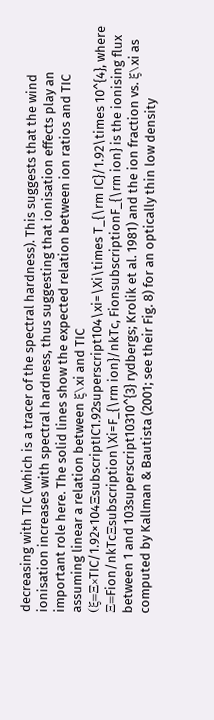decreasing with TIC (which is a tracer of the spectral hardness). This suggests that the wind ionisation increases with spectral hardness, thus suggesting that ionisation effects play an important role here. The solid lines show the expected relation between ion ratios and TIC assuming linear a relation between ξ\xi and TIC (ξ=Ξ×TIC/1.92×104ΞsubscriptIC1.92superscript104\xi=\Xi\times T_{\rm IC}/1.92\times 10^{4}, where Ξ=Fion/nkTcΞsubscription\Xi=F_{\rm ion}/nkTc, FionsubscriptionF_{\rm ion} is the ionising flux between 1 and 103superscript10310^{3} rydbergs; Krolik et al. 1981) and the ion fraction vs. ξ\xi as computed by Kallman & Bautista (2001; see their Fig. 8) for an optically thin low density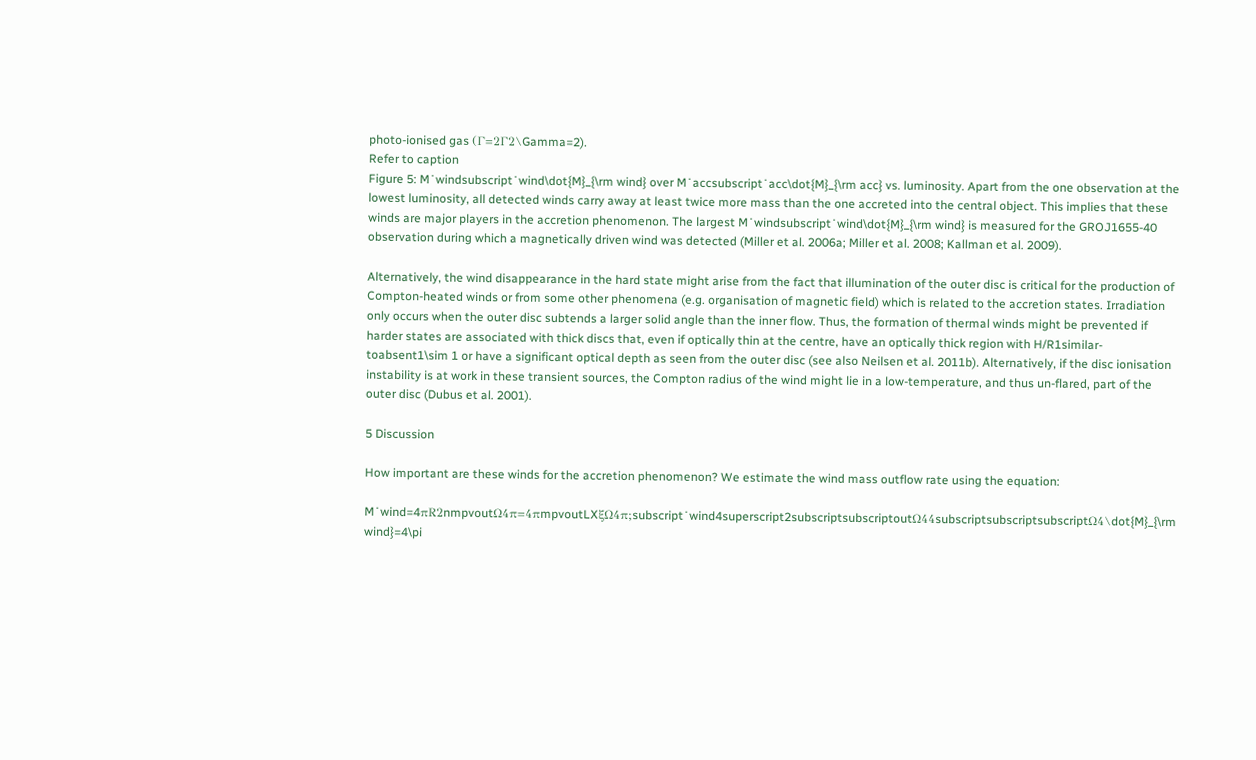photo-ionised gas (Γ=2Γ2\Gamma=2).
Refer to caption
Figure 5: M˙windsubscript˙wind\dot{M}_{\rm wind} over M˙accsubscript˙acc\dot{M}_{\rm acc} vs. luminosity. Apart from the one observation at the lowest luminosity, all detected winds carry away at least twice more mass than the one accreted into the central object. This implies that these winds are major players in the accretion phenomenon. The largest M˙windsubscript˙wind\dot{M}_{\rm wind} is measured for the GROJ1655-40 observation during which a magnetically driven wind was detected (Miller et al. 2006a; Miller et al. 2008; Kallman et al. 2009).

Alternatively, the wind disappearance in the hard state might arise from the fact that illumination of the outer disc is critical for the production of Compton-heated winds or from some other phenomena (e.g. organisation of magnetic field) which is related to the accretion states. Irradiation only occurs when the outer disc subtends a larger solid angle than the inner flow. Thus, the formation of thermal winds might be prevented if harder states are associated with thick discs that, even if optically thin at the centre, have an optically thick region with H/R1similar-toabsent1\sim 1 or have a significant optical depth as seen from the outer disc (see also Neilsen et al. 2011b). Alternatively, if the disc ionisation instability is at work in these transient sources, the Compton radius of the wind might lie in a low-temperature, and thus un-flared, part of the outer disc (Dubus et al. 2001).

5 Discussion

How important are these winds for the accretion phenomenon? We estimate the wind mass outflow rate using the equation:

M˙wind=4πR2nmpvoutΩ4π=4πmpvoutLXξΩ4π;subscript˙wind4superscript2subscriptsubscriptoutΩ44subscriptsubscriptsubscriptΩ4\dot{M}_{\rm wind}=4\pi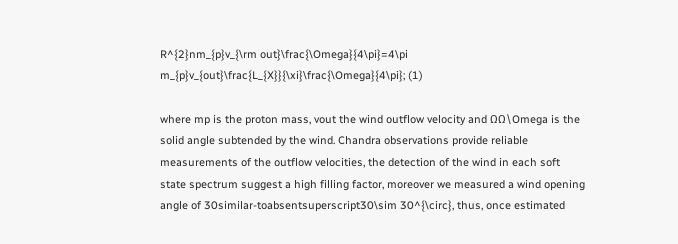R^{2}nm_{p}v_{\rm out}\frac{\Omega}{4\pi}=4\pi m_{p}v_{out}\frac{L_{X}}{\xi}\frac{\Omega}{4\pi}; (1)

where mp is the proton mass, vout the wind outflow velocity and ΩΩ\Omega is the solid angle subtended by the wind. Chandra observations provide reliable measurements of the outflow velocities, the detection of the wind in each soft state spectrum suggest a high filling factor, moreover we measured a wind opening angle of 30similar-toabsentsuperscript30\sim 30^{\circ}, thus, once estimated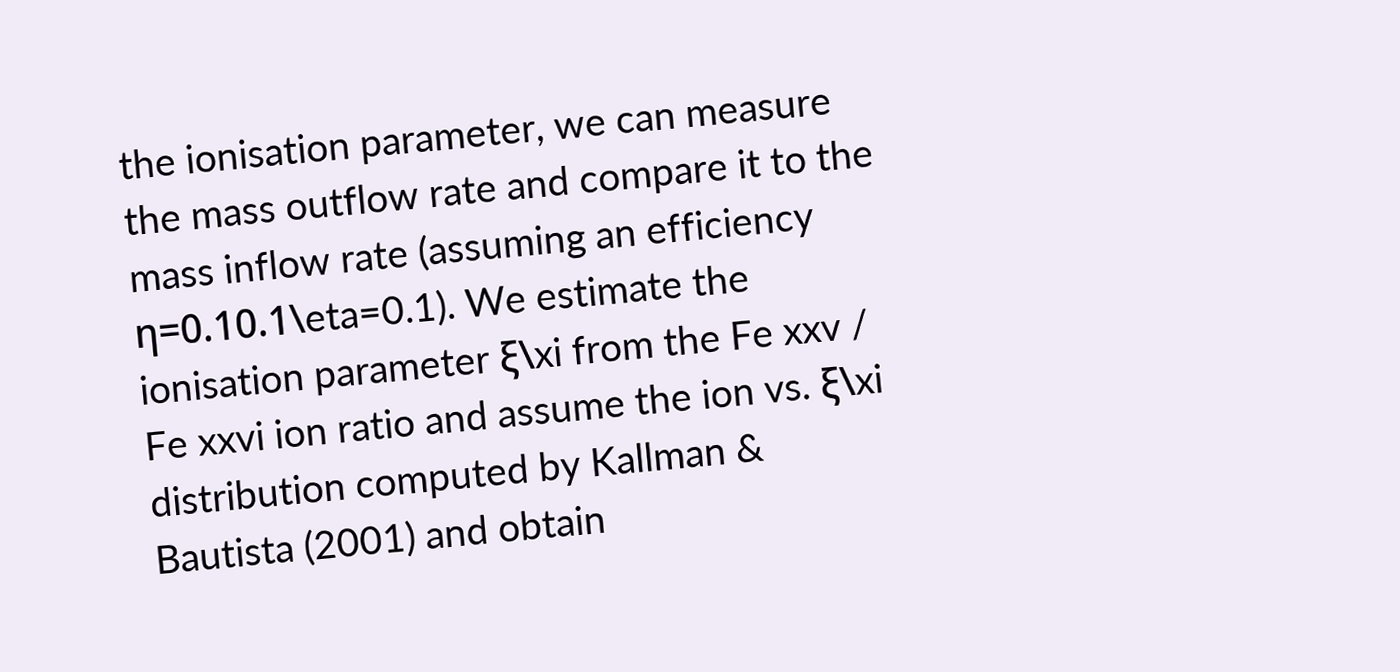the ionisation parameter, we can measure the mass outflow rate and compare it to the mass inflow rate (assuming an efficiency η=0.10.1\eta=0.1). We estimate the ionisation parameter ξ\xi from the Fe xxv / Fe xxvi ion ratio and assume the ion vs. ξ\xi distribution computed by Kallman & Bautista (2001) and obtain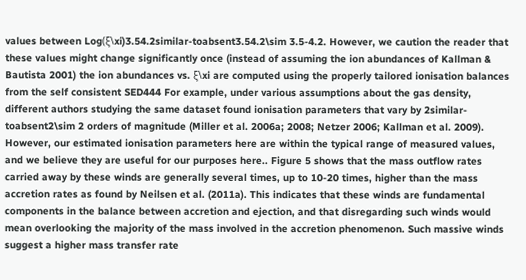values between Log(ξ\xi)3.54.2similar-toabsent3.54.2\sim 3.5-4.2. However, we caution the reader that these values might change significantly once (instead of assuming the ion abundances of Kallman & Bautista 2001) the ion abundances vs. ξ\xi are computed using the properly tailored ionisation balances from the self consistent SED444 For example, under various assumptions about the gas density, different authors studying the same dataset found ionisation parameters that vary by 2similar-toabsent2\sim 2 orders of magnitude (Miller et al. 2006a; 2008; Netzer 2006; Kallman et al. 2009). However, our estimated ionisation parameters here are within the typical range of measured values, and we believe they are useful for our purposes here.. Figure 5 shows that the mass outflow rates carried away by these winds are generally several times, up to 10-20 times, higher than the mass accretion rates as found by Neilsen et al. (2011a). This indicates that these winds are fundamental components in the balance between accretion and ejection, and that disregarding such winds would mean overlooking the majority of the mass involved in the accretion phenomenon. Such massive winds suggest a higher mass transfer rate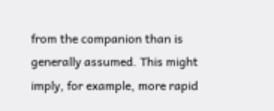from the companion than is generally assumed. This might imply, for example, more rapid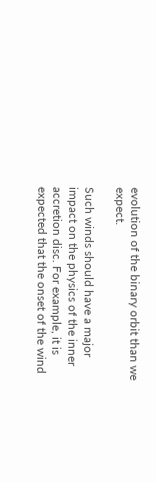evolution of the binary orbit than we expect.

Such winds should have a major impact on the physics of the inner accretion disc. For example, it is expected that the onset of the wind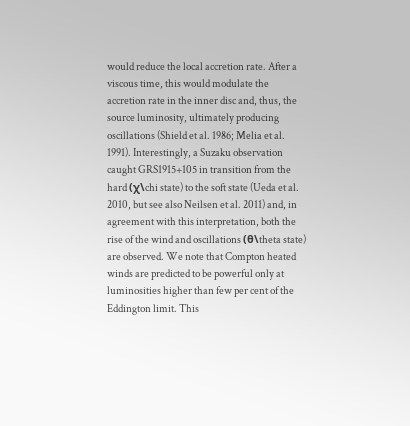would reduce the local accretion rate. After a viscous time, this would modulate the accretion rate in the inner disc and, thus, the source luminosity, ultimately producing oscillations (Shield et al. 1986; Melia et al. 1991). Interestingly, a Suzaku observation caught GRS1915+105 in transition from the hard (χ\chi state) to the soft state (Ueda et al. 2010, but see also Neilsen et al. 2011) and, in agreement with this interpretation, both the rise of the wind and oscillations (θ\theta state) are observed. We note that Compton heated winds are predicted to be powerful only at luminosities higher than few per cent of the Eddington limit. This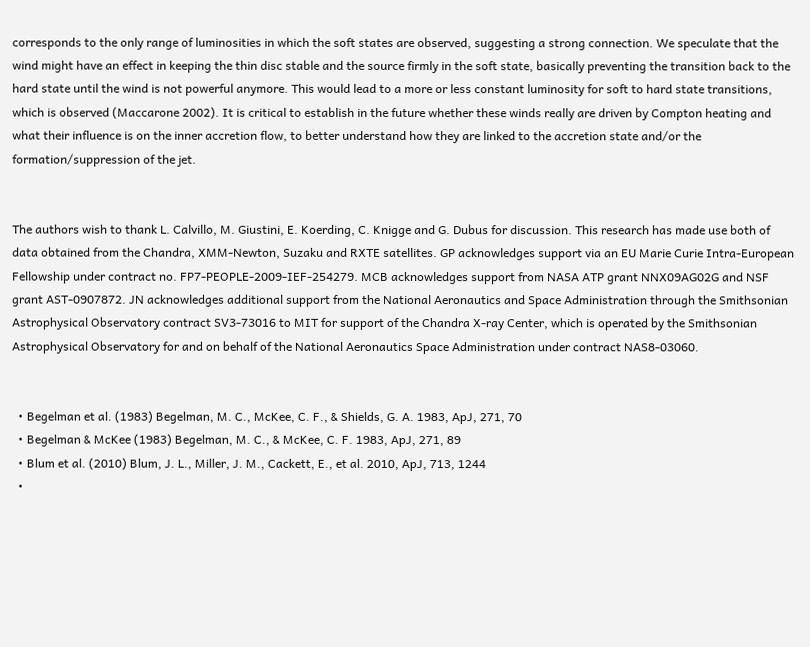corresponds to the only range of luminosities in which the soft states are observed, suggesting a strong connection. We speculate that the wind might have an effect in keeping the thin disc stable and the source firmly in the soft state, basically preventing the transition back to the hard state until the wind is not powerful anymore. This would lead to a more or less constant luminosity for soft to hard state transitions, which is observed (Maccarone 2002). It is critical to establish in the future whether these winds really are driven by Compton heating and what their influence is on the inner accretion flow, to better understand how they are linked to the accretion state and/or the formation/suppression of the jet.


The authors wish to thank L. Calvillo, M. Giustini, E. Koerding, C. Knigge and G. Dubus for discussion. This research has made use both of data obtained from the Chandra, XMM-Newton, Suzaku and RXTE satellites. GP acknowledges support via an EU Marie Curie Intra-European Fellowship under contract no. FP7-PEOPLE-2009-IEF-254279. MCB acknowledges support from NASA ATP grant NNX09AG02G and NSF grant AST-0907872. JN acknowledges additional support from the National Aeronautics and Space Administration through the Smithsonian Astrophysical Observatory contract SV3-73016 to MIT for support of the Chandra X-ray Center, which is operated by the Smithsonian Astrophysical Observatory for and on behalf of the National Aeronautics Space Administration under contract NAS8-03060.


  • Begelman et al. (1983) Begelman, M. C., McKee, C. F., & Shields, G. A. 1983, ApJ, 271, 70
  • Begelman & McKee (1983) Begelman, M. C., & McKee, C. F. 1983, ApJ, 271, 89
  • Blum et al. (2010) Blum, J. L., Miller, J. M., Cackett, E., et al. 2010, ApJ, 713, 1244
  •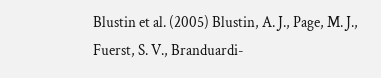Blustin et al. (2005) Blustin, A. J., Page, M. J., Fuerst, S. V., Branduardi-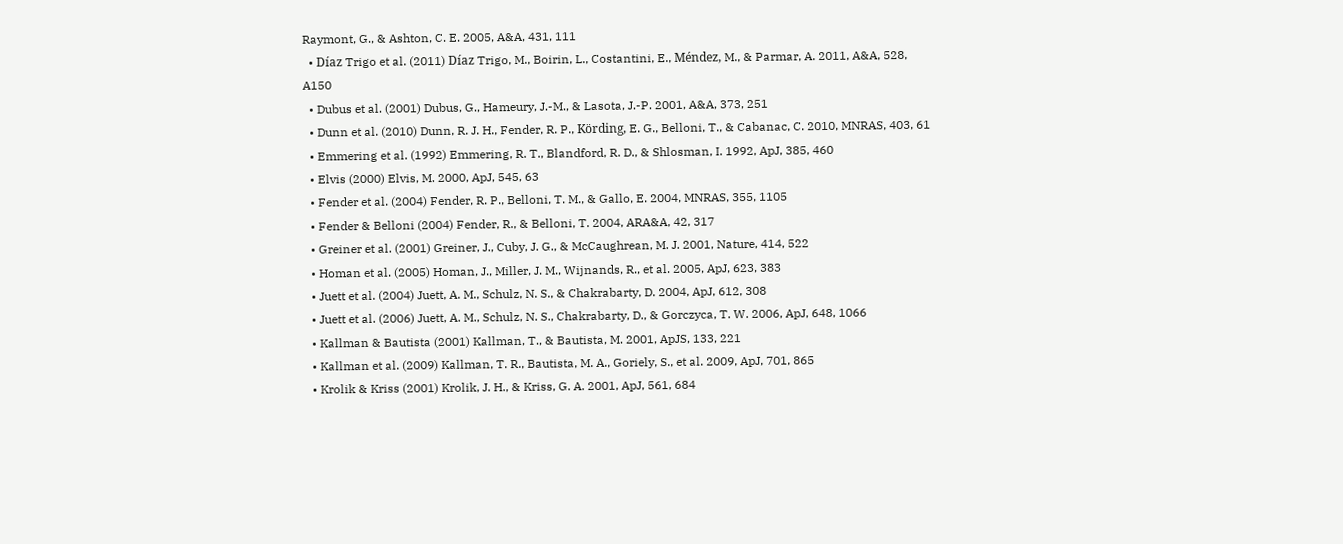Raymont, G., & Ashton, C. E. 2005, A&A, 431, 111
  • Díaz Trigo et al. (2011) Díaz Trigo, M., Boirin, L., Costantini, E., Méndez, M., & Parmar, A. 2011, A&A, 528, A150
  • Dubus et al. (2001) Dubus, G., Hameury, J.-M., & Lasota, J.-P. 2001, A&A, 373, 251
  • Dunn et al. (2010) Dunn, R. J. H., Fender, R. P., Körding, E. G., Belloni, T., & Cabanac, C. 2010, MNRAS, 403, 61
  • Emmering et al. (1992) Emmering, R. T., Blandford, R. D., & Shlosman, I. 1992, ApJ, 385, 460
  • Elvis (2000) Elvis, M. 2000, ApJ, 545, 63
  • Fender et al. (2004) Fender, R. P., Belloni, T. M., & Gallo, E. 2004, MNRAS, 355, 1105
  • Fender & Belloni (2004) Fender, R., & Belloni, T. 2004, ARA&A, 42, 317
  • Greiner et al. (2001) Greiner, J., Cuby, J. G., & McCaughrean, M. J. 2001, Nature, 414, 522
  • Homan et al. (2005) Homan, J., Miller, J. M., Wijnands, R., et al. 2005, ApJ, 623, 383
  • Juett et al. (2004) Juett, A. M., Schulz, N. S., & Chakrabarty, D. 2004, ApJ, 612, 308
  • Juett et al. (2006) Juett, A. M., Schulz, N. S., Chakrabarty, D., & Gorczyca, T. W. 2006, ApJ, 648, 1066
  • Kallman & Bautista (2001) Kallman, T., & Bautista, M. 2001, ApJS, 133, 221
  • Kallman et al. (2009) Kallman, T. R., Bautista, M. A., Goriely, S., et al. 2009, ApJ, 701, 865
  • Krolik & Kriss (2001) Krolik, J. H., & Kriss, G. A. 2001, ApJ, 561, 684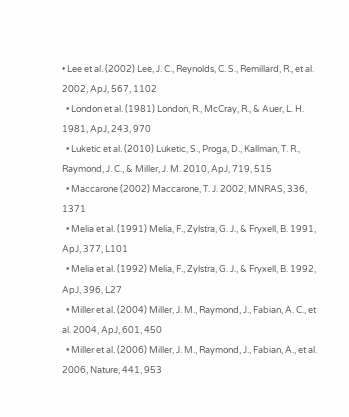• Lee et al. (2002) Lee, J. C., Reynolds, C. S., Remillard, R., et al. 2002, ApJ, 567, 1102
  • London et al. (1981) London, R., McCray, R., & Auer, L. H. 1981, ApJ, 243, 970
  • Luketic et al. (2010) Luketic, S., Proga, D., Kallman, T. R., Raymond, J. C., & Miller, J. M. 2010, ApJ, 719, 515
  • Maccarone (2002) Maccarone, T. J. 2002, MNRAS, 336, 1371
  • Melia et al. (1991) Melia, F., Zylstra, G. J., & Fryxell, B. 1991, ApJ, 377, L101
  • Melia et al. (1992) Melia, F., Zylstra, G. J., & Fryxell, B. 1992, ApJ, 396, L27
  • Miller et al. (2004) Miller, J. M., Raymond, J., Fabian, A. C., et al. 2004, ApJ, 601, 450
  • Miller et al. (2006) Miller, J. M., Raymond, J., Fabian, A., et al. 2006, Nature, 441, 953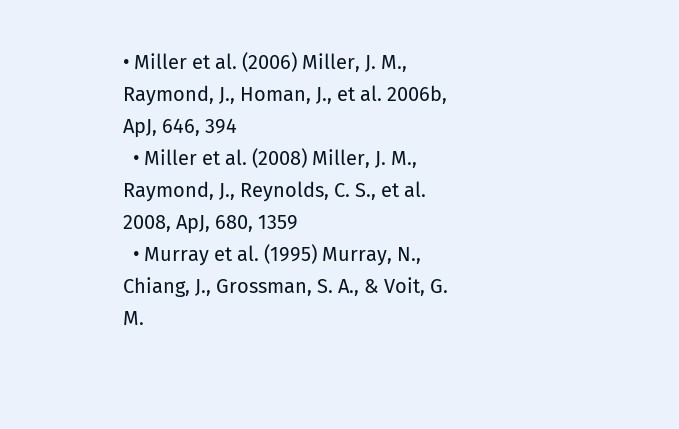• Miller et al. (2006) Miller, J. M., Raymond, J., Homan, J., et al. 2006b, ApJ, 646, 394
  • Miller et al. (2008) Miller, J. M., Raymond, J., Reynolds, C. S., et al. 2008, ApJ, 680, 1359
  • Murray et al. (1995) Murray, N., Chiang, J., Grossman, S. A., & Voit, G. M.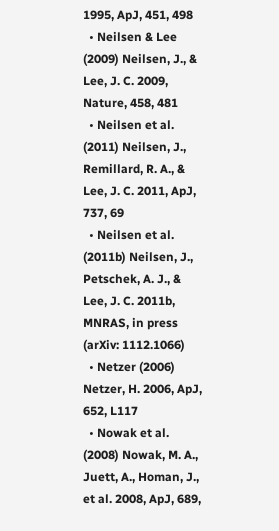1995, ApJ, 451, 498
  • Neilsen & Lee (2009) Neilsen, J., & Lee, J. C. 2009, Nature, 458, 481
  • Neilsen et al. (2011) Neilsen, J., Remillard, R. A., & Lee, J. C. 2011, ApJ, 737, 69
  • Neilsen et al. (2011b) Neilsen, J., Petschek, A. J., & Lee, J. C. 2011b, MNRAS, in press (arXiv: 1112.1066)
  • Netzer (2006) Netzer, H. 2006, ApJ, 652, L117
  • Nowak et al. (2008) Nowak, M. A., Juett, A., Homan, J., et al. 2008, ApJ, 689,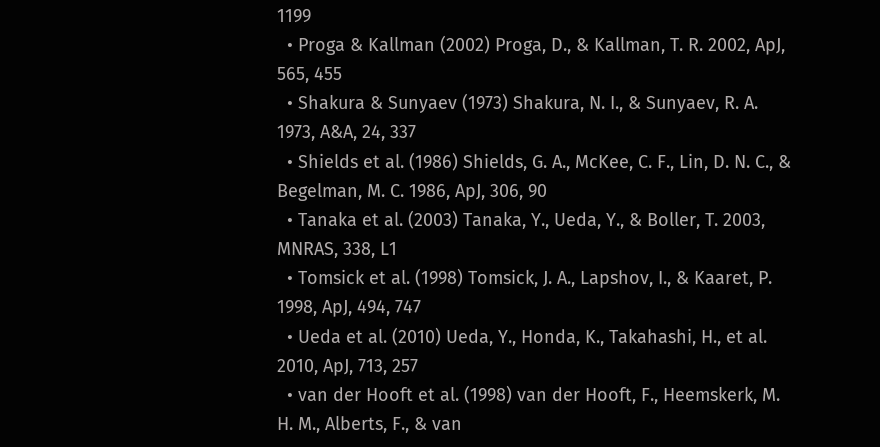1199
  • Proga & Kallman (2002) Proga, D., & Kallman, T. R. 2002, ApJ, 565, 455
  • Shakura & Sunyaev (1973) Shakura, N. I., & Sunyaev, R. A. 1973, A&A, 24, 337
  • Shields et al. (1986) Shields, G. A., McKee, C. F., Lin, D. N. C., & Begelman, M. C. 1986, ApJ, 306, 90
  • Tanaka et al. (2003) Tanaka, Y., Ueda, Y., & Boller, T. 2003, MNRAS, 338, L1
  • Tomsick et al. (1998) Tomsick, J. A., Lapshov, I., & Kaaret, P. 1998, ApJ, 494, 747
  • Ueda et al. (2010) Ueda, Y., Honda, K., Takahashi, H., et al. 2010, ApJ, 713, 257
  • van der Hooft et al. (1998) van der Hooft, F., Heemskerk, M. H. M., Alberts, F., & van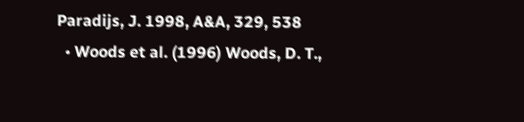Paradijs, J. 1998, A&A, 329, 538
  • Woods et al. (1996) Woods, D. T.,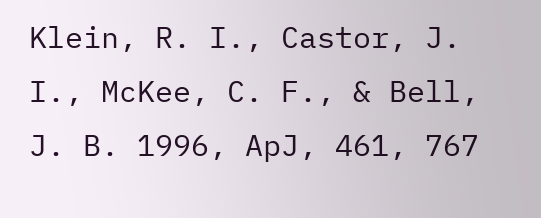Klein, R. I., Castor, J. I., McKee, C. F., & Bell, J. B. 1996, ApJ, 461, 767